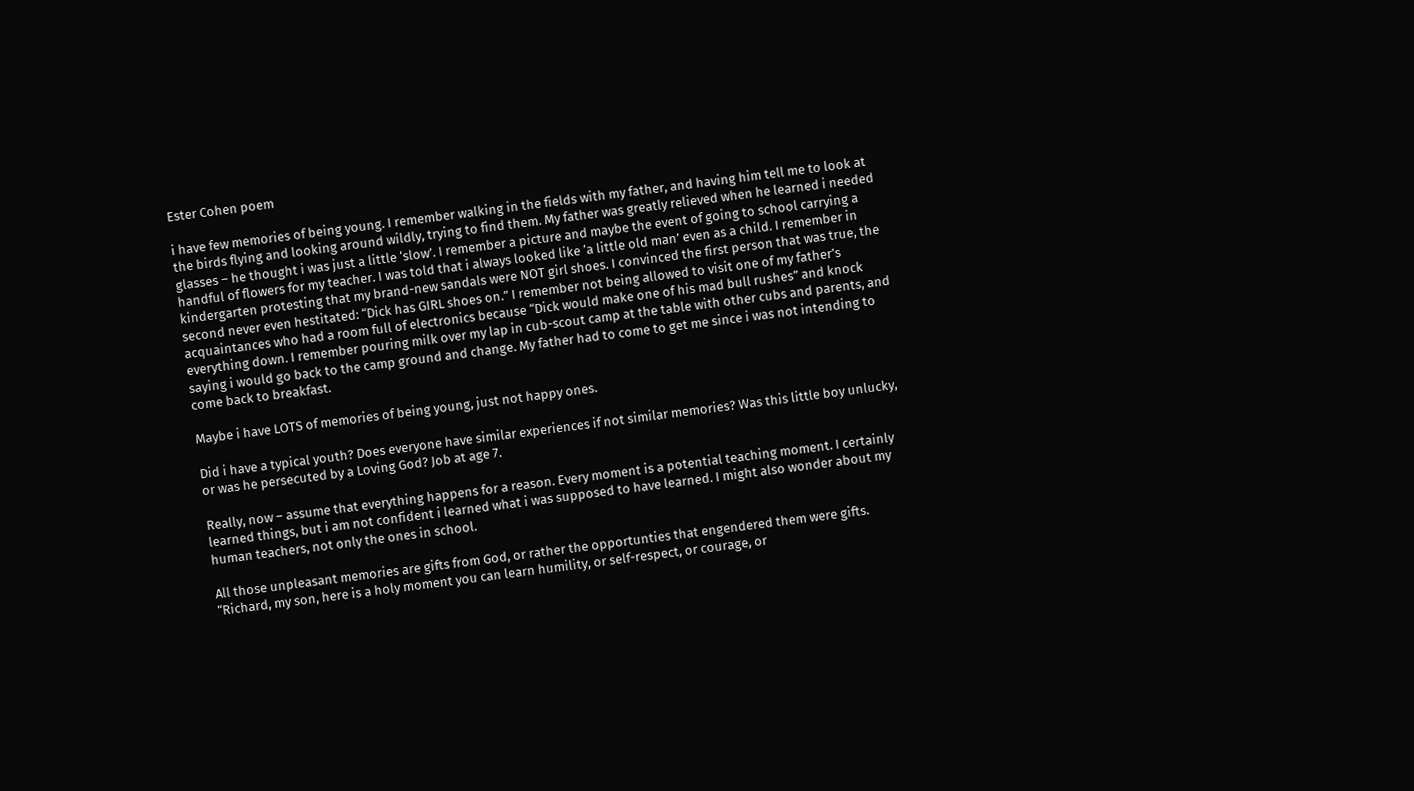Ester Cohen poem

i have few memories of being young. I remember walking in the fields with my father, and having him tell me to look at the birds flying and looking around wildly, trying to find them. My father was greatly relieved when he learned i needed glasses – he thought i was just a little ‘slow’. I remember a picture and maybe the event of going to school carrying a handful of flowers for my teacher. I was told that i always looked like ‘a little old man’ even as a child. I remember in kindergarten protesting that my brand-new sandals were NOT girl shoes. I convinced the first person that was true, the second never even hestitated: “Dick has GIRL shoes on.” I remember not being allowed to visit one of my father’s acquaintances who had a room full of electronics because “Dick would make one of his mad bull rushes” and knock everything down. I remember pouring milk over my lap in cub-scout camp at the table with other cubs and parents, and saying i would go back to the camp ground and change. My father had to come to get me since i was not intending to come back to breakfast.

Maybe i have LOTS of memories of being young, just not happy ones.

Did i have a typical youth? Does everyone have similar experiences if not similar memories? Was this little boy unlucky, or was he persecuted by a Loving God? Job at age 7.

Really, now – assume that everything happens for a reason. Every moment is a potential teaching moment. I certainly learned things, but i am not confident i learned what i was supposed to have learned. I might also wonder about my human teachers, not only the ones in school.

All those unpleasant memories are gifts from God, or rather the opportunties that engendered them were gifts. “Richard, my son, here is a holy moment you can learn humility, or self-respect, or courage, or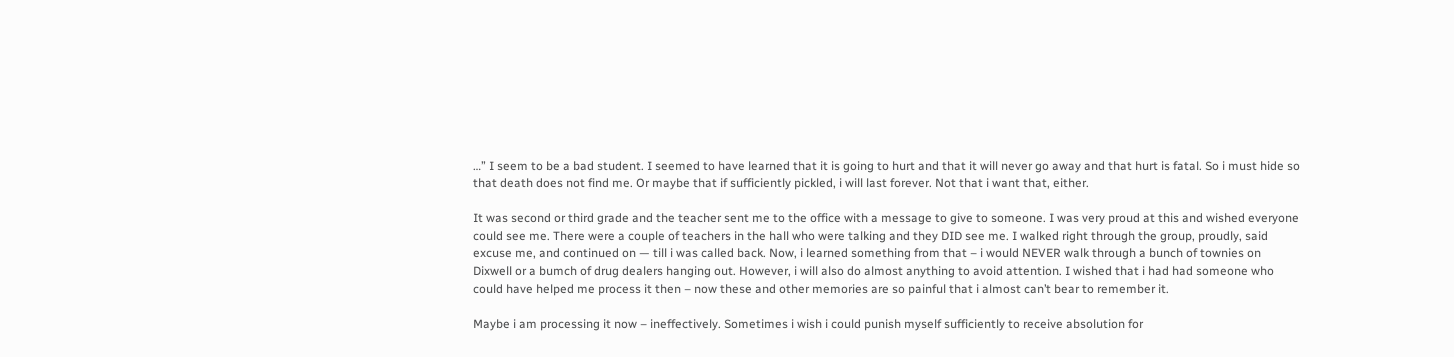…” I seem to be a bad student. I seemed to have learned that it is going to hurt and that it will never go away and that hurt is fatal. So i must hide so that death does not find me. Or maybe that if sufficiently pickled, i will last forever. Not that i want that, either.

It was second or third grade and the teacher sent me to the office with a message to give to someone. I was very proud at this and wished everyone could see me. There were a couple of teachers in the hall who were talking and they DID see me. I walked right through the group, proudly, said excuse me, and continued on — till i was called back. Now, i learned something from that – i would NEVER walk through a bunch of townies on Dixwell or a bumch of drug dealers hanging out. However, i will also do almost anything to avoid attention. I wished that i had had someone who could have helped me process it then – now these and other memories are so painful that i almost can’t bear to remember it.

Maybe i am processing it now – ineffectively. Sometimes i wish i could punish myself sufficiently to receive absolution for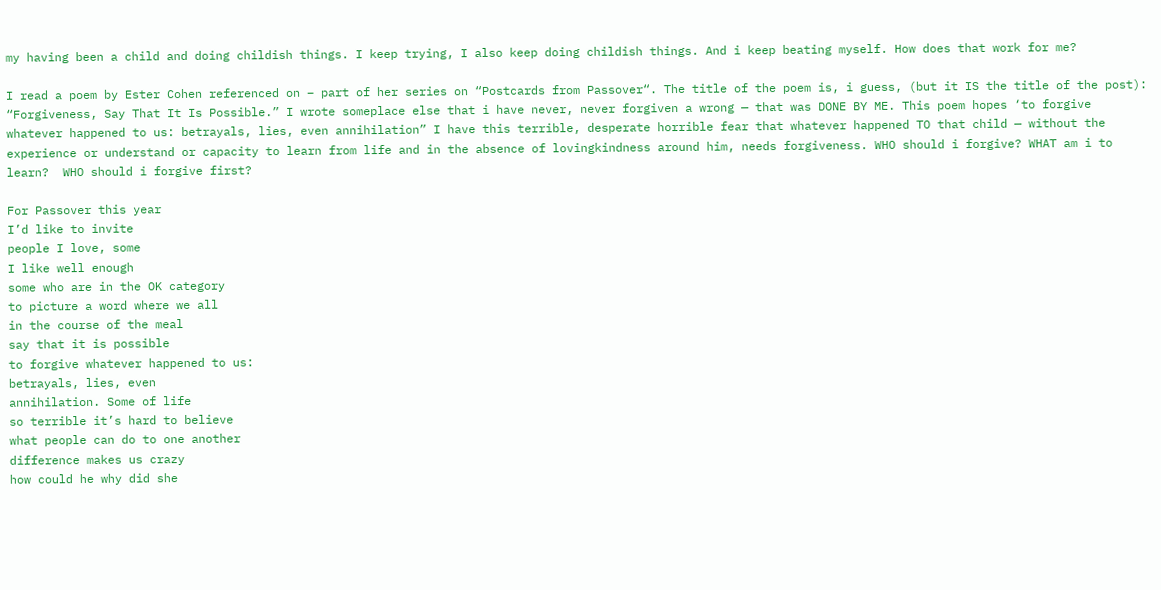my having been a child and doing childish things. I keep trying, I also keep doing childish things. And i keep beating myself. How does that work for me?

I read a poem by Ester Cohen referenced on – part of her series on “Postcards from Passover“. The title of the poem is, i guess, (but it IS the title of the post): “Forgiveness, Say That It Is Possible.” I wrote someplace else that i have never, never forgiven a wrong — that was DONE BY ME. This poem hopes ‘to forgive whatever happened to us: betrayals, lies, even annihilation” I have this terrible, desperate horrible fear that whatever happened TO that child — without the experience or understand or capacity to learn from life and in the absence of lovingkindness around him, needs forgiveness. WHO should i forgive? WHAT am i to learn?  WHO should i forgive first?

For Passover this year
I’d like to invite
people I love, some
I like well enough
some who are in the OK category
to picture a word where we all
in the course of the meal
say that it is possible
to forgive whatever happened to us:
betrayals, lies, even
annihilation. Some of life
so terrible it’s hard to believe
what people can do to one another
difference makes us crazy
how could he why did she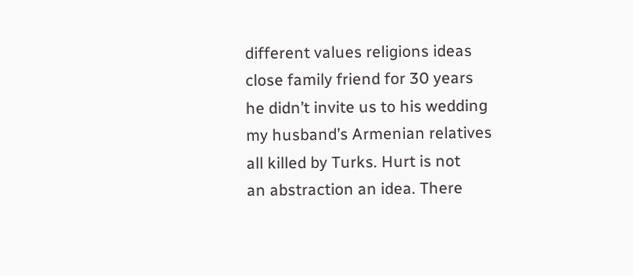different values religions ideas
close family friend for 30 years
he didn’t invite us to his wedding
my husband’s Armenian relatives
all killed by Turks. Hurt is not
an abstraction an idea. There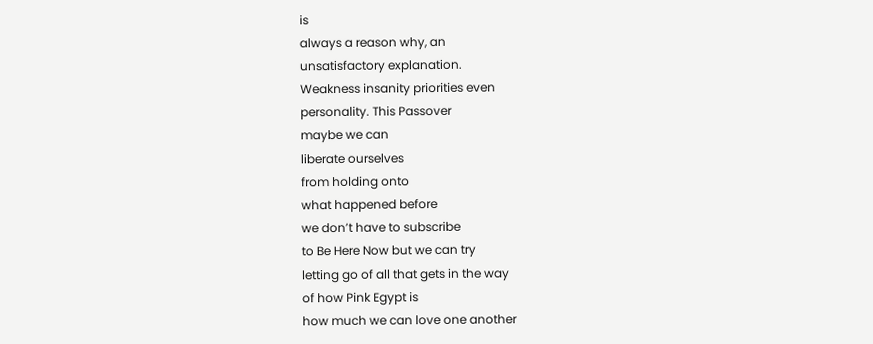is
always a reason why, an
unsatisfactory explanation.
Weakness insanity priorities even
personality. This Passover
maybe we can
liberate ourselves
from holding onto
what happened before
we don’t have to subscribe
to Be Here Now but we can try
letting go of all that gets in the way
of how Pink Egypt is
how much we can love one another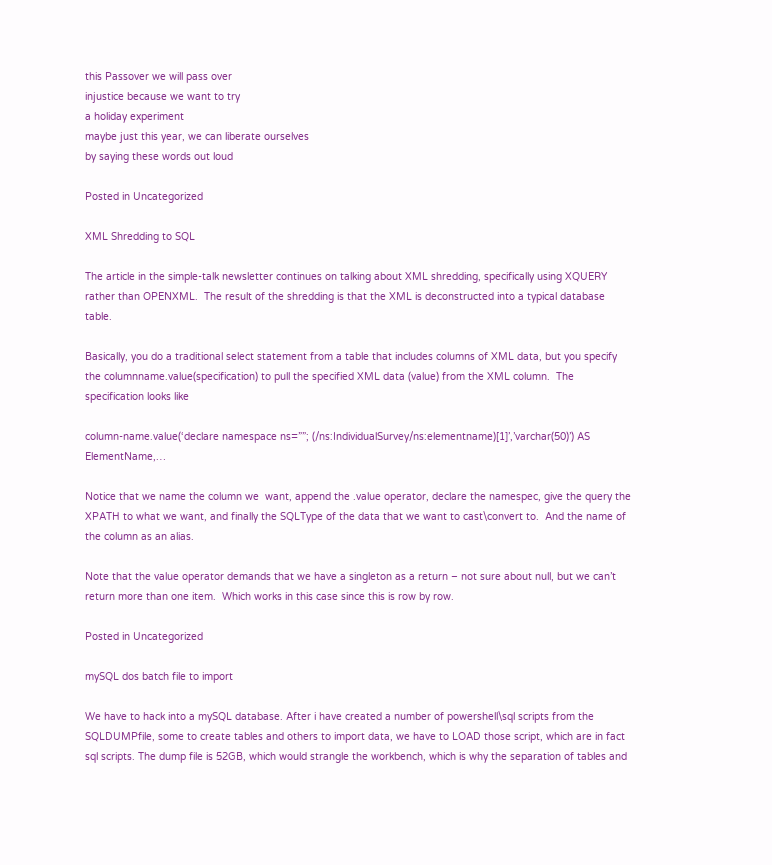this Passover we will pass over
injustice because we want to try
a holiday experiment
maybe just this year, we can liberate ourselves
by saying these words out loud

Posted in Uncategorized

XML Shredding to SQL

The article in the simple-talk newsletter continues on talking about XML shredding, specifically using XQUERY rather than OPENXML.  The result of the shredding is that the XML is deconstructed into a typical database table.

Basically, you do a traditional select statement from a table that includes columns of XML data, but you specify the columnname.value(specification) to pull the specified XML data (value) from the XML column.  The specification looks like

column-name.value(‘declare namespace ns=””; (/ns:IndividualSurvey/ns:elementname)[1]’,’varchar(50)’) AS ElementName,…

Notice that we name the column we  want, append the .value operator, declare the namespec, give the query the XPATH to what we want, and finally the SQLType of the data that we want to cast\convert to.  And the name of the column as an alias.

Note that the value operator demands that we have a singleton as a return – not sure about null, but we can’t return more than one item.  Which works in this case since this is row by row.

Posted in Uncategorized

mySQL dos batch file to import

We have to hack into a mySQL database. After i have created a number of powershell\sql scripts from the SQLDUMPfile, some to create tables and others to import data, we have to LOAD those script, which are in fact sql scripts. The dump file is 52GB, which would strangle the workbench, which is why the separation of tables and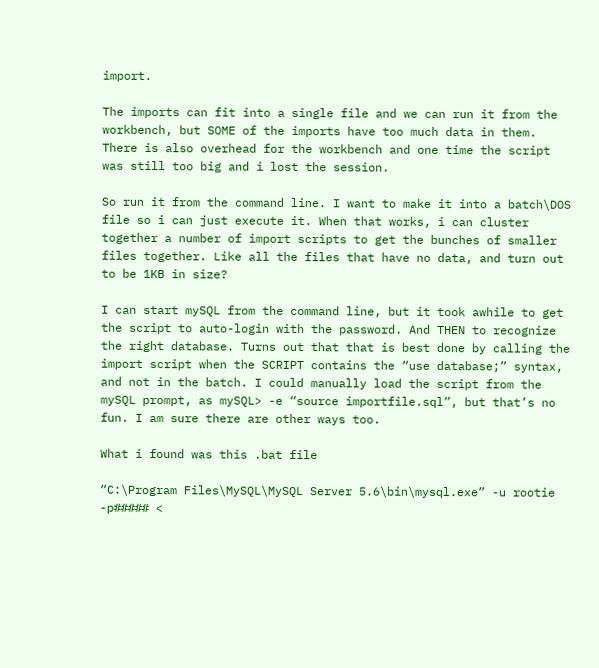import.

The imports can fit into a single file and we can run it from the workbench, but SOME of the imports have too much data in them. There is also overhead for the workbench and one time the script was still too big and i lost the session.

So run it from the command line. I want to make it into a batch\DOS file so i can just execute it. When that works, i can cluster together a number of import scripts to get the bunches of smaller files together. Like all the files that have no data, and turn out to be 1KB in size?

I can start mySQL from the command line, but it took awhile to get the script to auto-login with the password. And THEN to recognize the right database. Turns out that that is best done by calling the import script when the SCRIPT contains the “use database;” syntax, and not in the batch. I could manually load the script from the mySQL prompt, as mySQL> -e “source importfile.sql”, but that’s no fun. I am sure there are other ways too.

What i found was this .bat file

“C:\Program Files\MySQL\MySQL Server 5.6\bin\mysql.exe” -u rootie -p##### <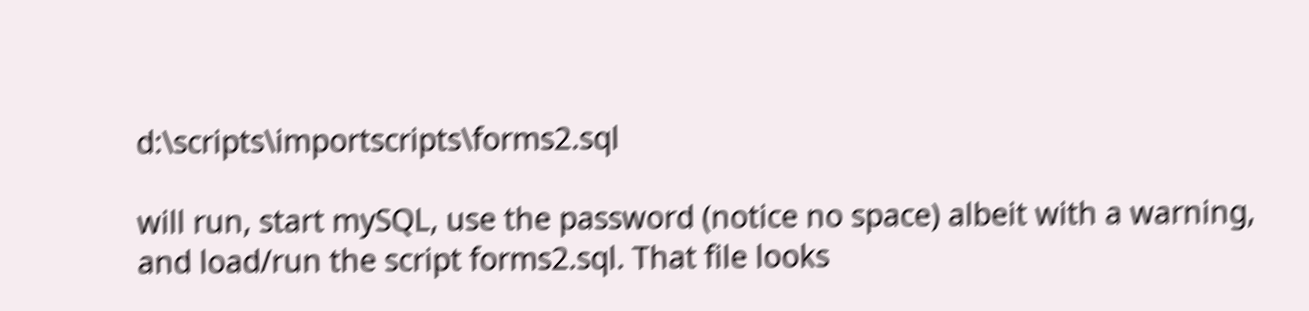d:\scripts\importscripts\forms2.sql

will run, start mySQL, use the password (notice no space) albeit with a warning, and load/run the script forms2.sql. That file looks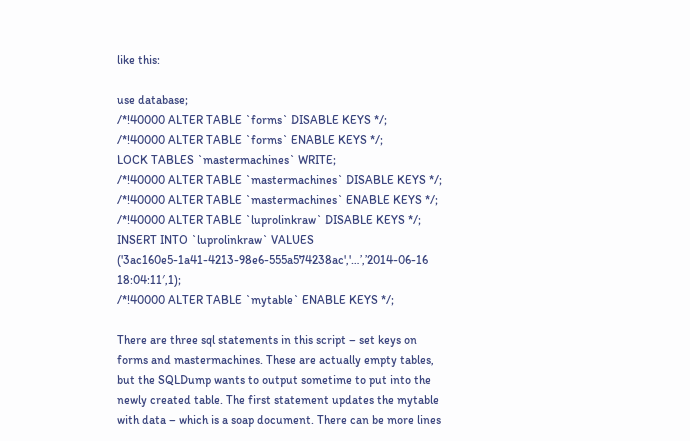like this:

use database;
/*!40000 ALTER TABLE `forms` DISABLE KEYS */;
/*!40000 ALTER TABLE `forms` ENABLE KEYS */;
LOCK TABLES `mastermachines` WRITE;
/*!40000 ALTER TABLE `mastermachines` DISABLE KEYS */;
/*!40000 ALTER TABLE `mastermachines` ENABLE KEYS */;
/*!40000 ALTER TABLE `luprolinkraw` DISABLE KEYS */;
INSERT INTO `luprolinkraw` VALUES ('3ac160e5-1a41-4213-98e6-555a574238ac','…’,’2014-06-16 18:04:11′,1);
/*!40000 ALTER TABLE `mytable` ENABLE KEYS */;

There are three sql statements in this script – set keys on forms and mastermachines. These are actually empty tables, but the SQLDump wants to output sometime to put into the newly created table. The first statement updates the mytable with data – which is a soap document. There can be more lines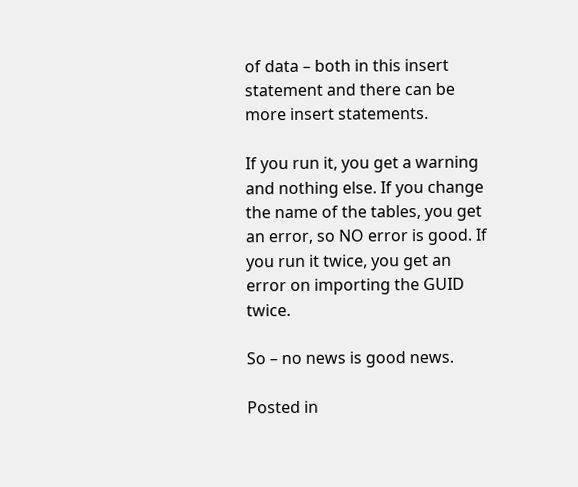of data – both in this insert statement and there can be more insert statements.

If you run it, you get a warning and nothing else. If you change the name of the tables, you get an error, so NO error is good. If you run it twice, you get an error on importing the GUID twice.

So – no news is good news.

Posted in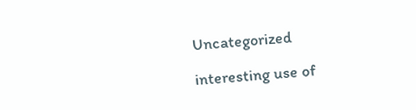Uncategorized

interesting use of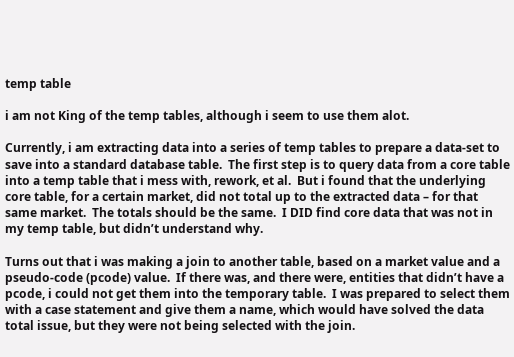temp table

i am not King of the temp tables, although i seem to use them alot.

Currently, i am extracting data into a series of temp tables to prepare a data-set to save into a standard database table.  The first step is to query data from a core table into a temp table that i mess with, rework, et al.  But i found that the underlying core table, for a certain market, did not total up to the extracted data – for that same market.  The totals should be the same.  I DID find core data that was not in my temp table, but didn’t understand why.

Turns out that i was making a join to another table, based on a market value and a pseudo-code (pcode) value.  If there was, and there were, entities that didn’t have a pcode, i could not get them into the temporary table.  I was prepared to select them with a case statement and give them a name, which would have solved the data total issue, but they were not being selected with the join.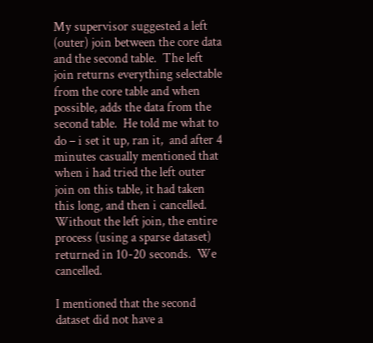My supervisor suggested a left (outer) join between the core data and the second table.  The left join returns everything selectable from the core table and when possible, adds the data from the second table.  He told me what to do – i set it up, ran it,  and after 4 minutes casually mentioned that when i had tried the left outer join on this table, it had taken this long, and then i cancelled.  Without the left join, the entire process (using a sparse dataset) returned in 10-20 seconds.  We cancelled.

I mentioned that the second dataset did not have a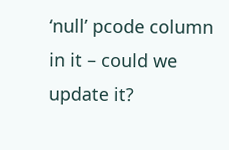‘null’ pcode column in it – could we update it?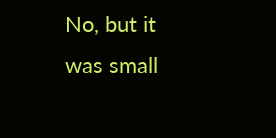No, but it was small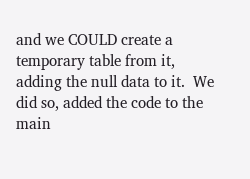and we COULD create a temporary table from it, adding the null data to it.  We did so, added the code to the main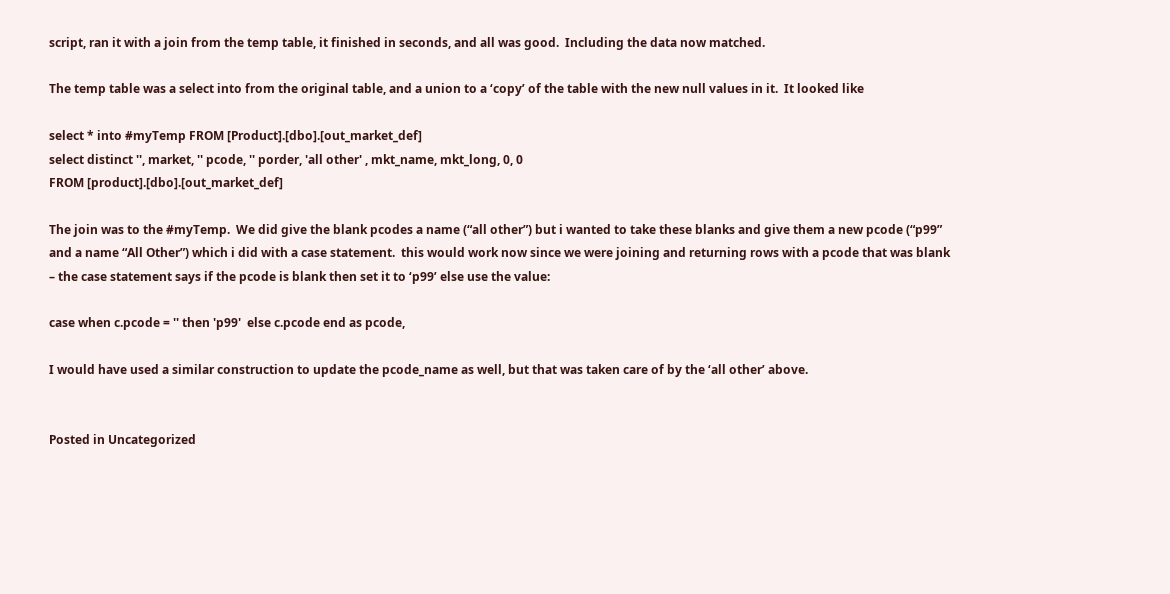script, ran it with a join from the temp table, it finished in seconds, and all was good.  Including the data now matched.

The temp table was a select into from the original table, and a union to a ‘copy’ of the table with the new null values in it.  It looked like

select * into #myTemp FROM [Product].[dbo].[out_market_def]
select distinct '', market, '' pcode, '' porder, 'all other' , mkt_name, mkt_long, 0, 0
FROM [product].[dbo].[out_market_def]

The join was to the #myTemp.  We did give the blank pcodes a name (“all other”) but i wanted to take these blanks and give them a new pcode (“p99” and a name “All Other”) which i did with a case statement.  this would work now since we were joining and returning rows with a pcode that was blank – the case statement says if the pcode is blank then set it to ‘p99’ else use the value:

case when c.pcode = '' then 'p99'  else c.pcode end as pcode,

I would have used a similar construction to update the pcode_name as well, but that was taken care of by the ‘all other’ above.


Posted in Uncategorized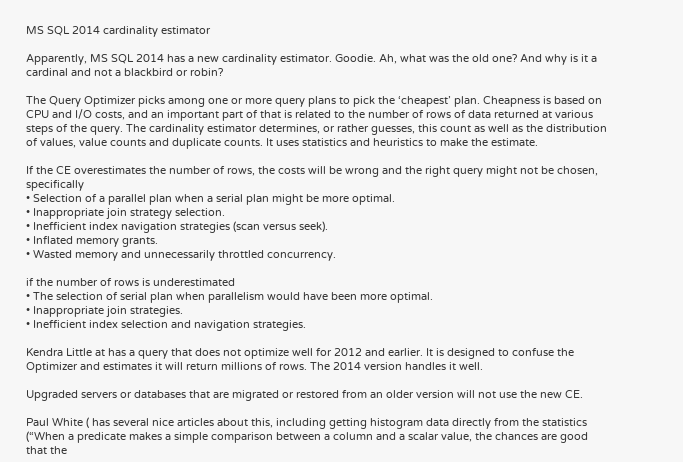MS SQL 2014 cardinality estimator

Apparently, MS SQL 2014 has a new cardinality estimator. Goodie. Ah, what was the old one? And why is it a cardinal and not a blackbird or robin?

The Query Optimizer picks among one or more query plans to pick the ‘cheapest’ plan. Cheapness is based on CPU and I/O costs, and an important part of that is related to the number of rows of data returned at various steps of the query. The cardinality estimator determines, or rather guesses, this count as well as the distribution of values, value counts and duplicate counts. It uses statistics and heuristics to make the estimate.

If the CE overestimates the number of rows, the costs will be wrong and the right query might not be chosen, specifically
• Selection of a parallel plan when a serial plan might be more optimal.
• Inappropriate join strategy selection.
• Inefficient index navigation strategies (scan versus seek).
• Inflated memory grants.
• Wasted memory and unnecessarily throttled concurrency.

if the number of rows is underestimated
• The selection of serial plan when parallelism would have been more optimal.
• Inappropriate join strategies.
• Inefficient index selection and navigation strategies.

Kendra Little at has a query that does not optimize well for 2012 and earlier. It is designed to confuse the Optimizer and estimates it will return millions of rows. The 2014 version handles it well.

Upgraded servers or databases that are migrated or restored from an older version will not use the new CE.

Paul White ( has several nice articles about this, including getting histogram data directly from the statistics (“When a predicate makes a simple comparison between a column and a scalar value, the chances are good that the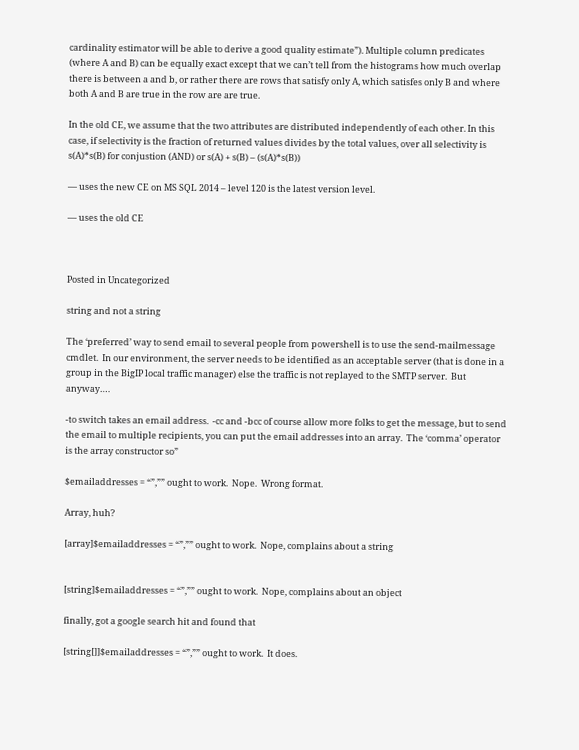cardinality estimator will be able to derive a good quality estimate”). Multiple column predicates (where A and B) can be equally exact except that we can’t tell from the histograms how much overlap there is between a and b, or rather there are rows that satisfy only A, which satisfes only B and where both A and B are true in the row are are true.

In the old CE, we assume that the two attributes are distributed independently of each other. In this case, if selectivity is the fraction of returned values divides by the total values, over all selectivity is s(A)*s(B) for conjustion (AND) or s(A) + s(B) – (s(A)*s(B))

— uses the new CE on MS SQL 2014 – level 120 is the latest version level.

— uses the old CE



Posted in Uncategorized

string and not a string

The ‘preferred’ way to send email to several people from powershell is to use the send-mailmessage cmdlet.  In our environment, the server needs to be identified as an acceptable server (that is done in a group in the BigIP local traffic manager) else the traffic is not replayed to the SMTP server.  But anyway….

-to switch takes an email address.  -cc and -bcc of course allow more folks to get the message, but to send the email to multiple recipients, you can put the email addresses into an array.  The ‘comma’ operator is the array constructor so”

$emailaddresses = “”,”” ought to work.  Nope.  Wrong format.

Array, huh?

[array]$emailaddresses = “”,”” ought to work.  Nope, complains about a string


[string]$emailaddresses = “”,”” ought to work.  Nope, complains about an object

finally, got a google search hit and found that

[string[]]$emailaddresses = “”,”” ought to work.  It does.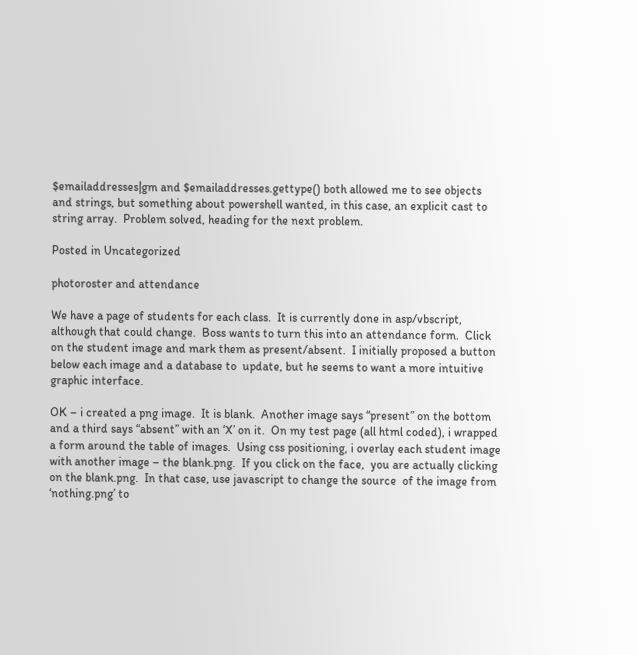$emailaddresses|gm and $emailaddresses.gettype() both allowed me to see objects and strings, but something about powershell wanted, in this case, an explicit cast to string array.  Problem solved, heading for the next problem.

Posted in Uncategorized

photoroster and attendance

We have a page of students for each class.  It is currently done in asp/vbscript, although that could change.  Boss wants to turn this into an attendance form.  Click on the student image and mark them as present/absent.  I initially proposed a button below each image and a database to  update, but he seems to want a more intuitive graphic interface.

OK – i created a png image.  It is blank.  Another image says “present” on the bottom and a third says “absent” with an ‘X’ on it.  On my test page (all html coded), i wrapped a form around the table of images.  Using css positioning, i overlay each student image with another image – the blank.png.  If you click on the face,  you are actually clicking on the blank.png.  In that case, use javascript to change the source  of the image from ‘nothing.png’ to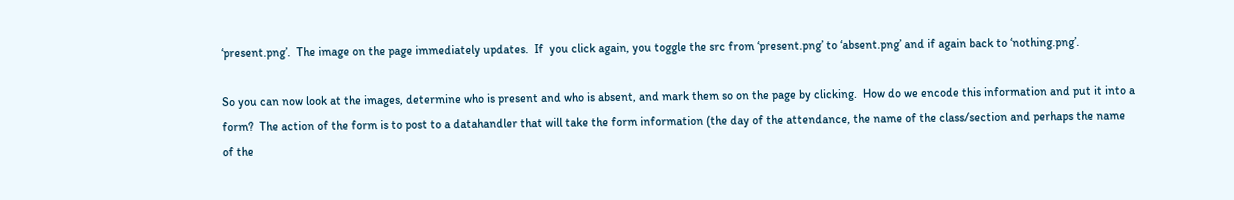‘present.png’.  The image on the page immediately updates.  If  you click again, you toggle the src from ‘present.png’ to ‘absent.png’ and if again back to ‘nothing.png’.

So you can now look at the images, determine who is present and who is absent, and mark them so on the page by clicking.  How do we encode this information and put it into a form?  The action of the form is to post to a datahandler that will take the form information (the day of the attendance, the name of the class/section and perhaps the name of the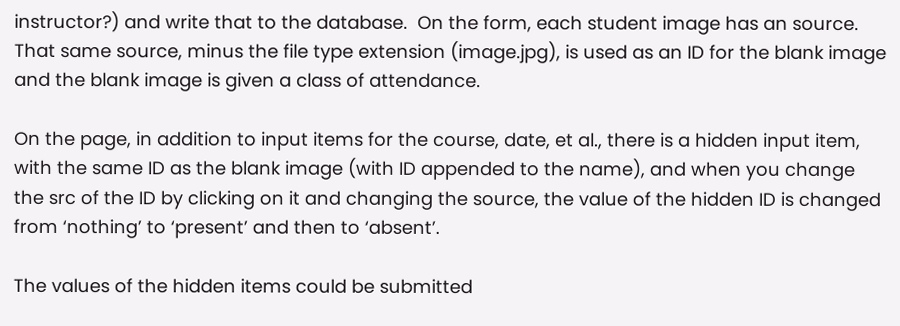instructor?) and write that to the database.  On the form, each student image has an source.  That same source, minus the file type extension (image.jpg), is used as an ID for the blank image and the blank image is given a class of attendance.

On the page, in addition to input items for the course, date, et al., there is a hidden input item, with the same ID as the blank image (with ID appended to the name), and when you change the src of the ID by clicking on it and changing the source, the value of the hidden ID is changed from ‘nothing’ to ‘present’ and then to ‘absent’.

The values of the hidden items could be submitted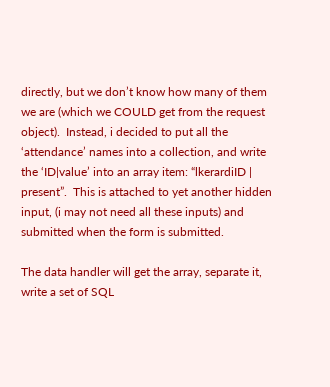directly, but we don’t know how many of them we are (which we COULD get from the request object).  Instead, i decided to put all the ‘attendance’ names into a collection, and write the ‘ID|value’ into an array item: “lkerardiID | present”.  This is attached to yet another hidden input, (i may not need all these inputs) and submitted when the form is submitted.

The data handler will get the array, separate it, write a set of SQL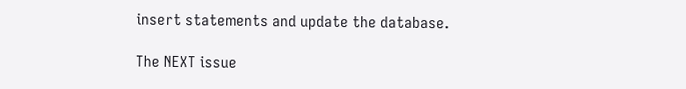insert statements and update the database.

The NEXT issue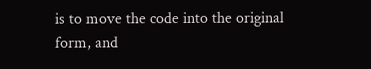is to move the code into the original form, and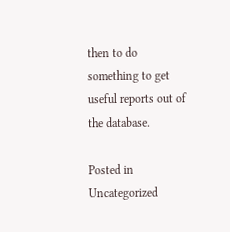then to do something to get useful reports out of the database.

Posted in Uncategorized